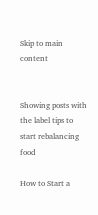Skip to main content


Showing posts with the label tips to start rebalancing food

How to Start a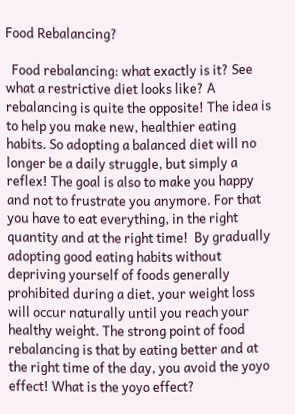Food Rebalancing?

  Food rebalancing: what exactly is it? See what a restrictive diet looks like? A rebalancing is quite the opposite! The idea is to help you make new, healthier eating habits. So adopting a balanced diet will no longer be a daily struggle, but simply a reflex! The goal is also to make you happy and not to frustrate you anymore. For that you have to eat everything, in the right quantity and at the right time!  By gradually adopting good eating habits without depriving yourself of foods generally prohibited during a diet, your weight loss will occur naturally until you reach your healthy weight. The strong point of food rebalancing is that by eating better and at the right time of the day, you avoid the yoyo effect! What is the yoyo effect?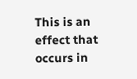This is an effect that occurs in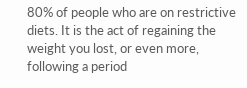80% of people who are on restrictive diets. It is the act of regaining the weight you lost, or even more, following a period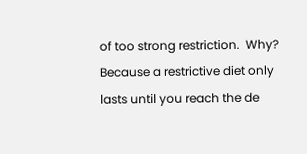of too strong restriction.  Why? Because a restrictive diet only lasts until you reach the de